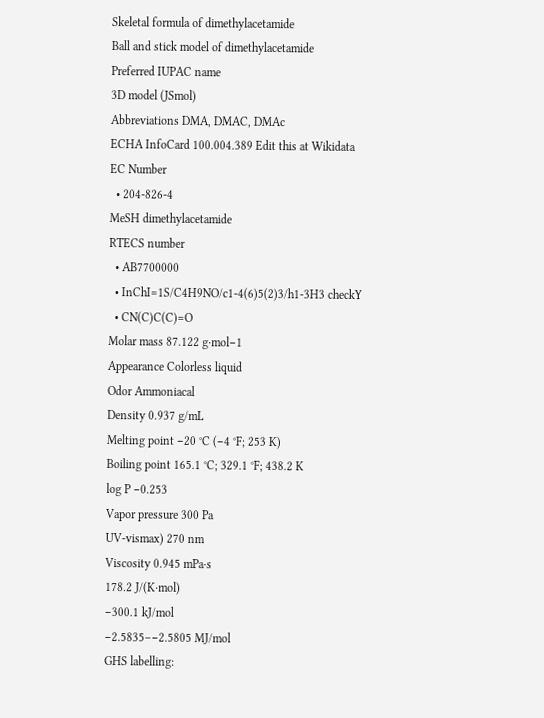Skeletal formula of dimethylacetamide
Ball and stick model of dimethylacetamide
Preferred IUPAC name
3D model (JSmol)
Abbreviations DMA, DMAC, DMAc
ECHA InfoCard 100.004.389 Edit this at Wikidata
EC Number
  • 204-826-4
MeSH dimethylacetamide
RTECS number
  • AB7700000
  • InChI=1S/C4H9NO/c1-4(6)5(2)3/h1-3H3 checkY
  • CN(C)C(C)=O
Molar mass 87.122 g·mol−1
Appearance Colorless liquid
Odor Ammoniacal
Density 0.937 g/mL
Melting point −20 °C (−4 °F; 253 K)
Boiling point 165.1 °C; 329.1 °F; 438.2 K
log P −0.253
Vapor pressure 300 Pa
UV-vismax) 270 nm
Viscosity 0.945 mPa·s
178.2 J/(K·mol)
−300.1 kJ/mol
−2.5835–−2.5805 MJ/mol
GHS labelling: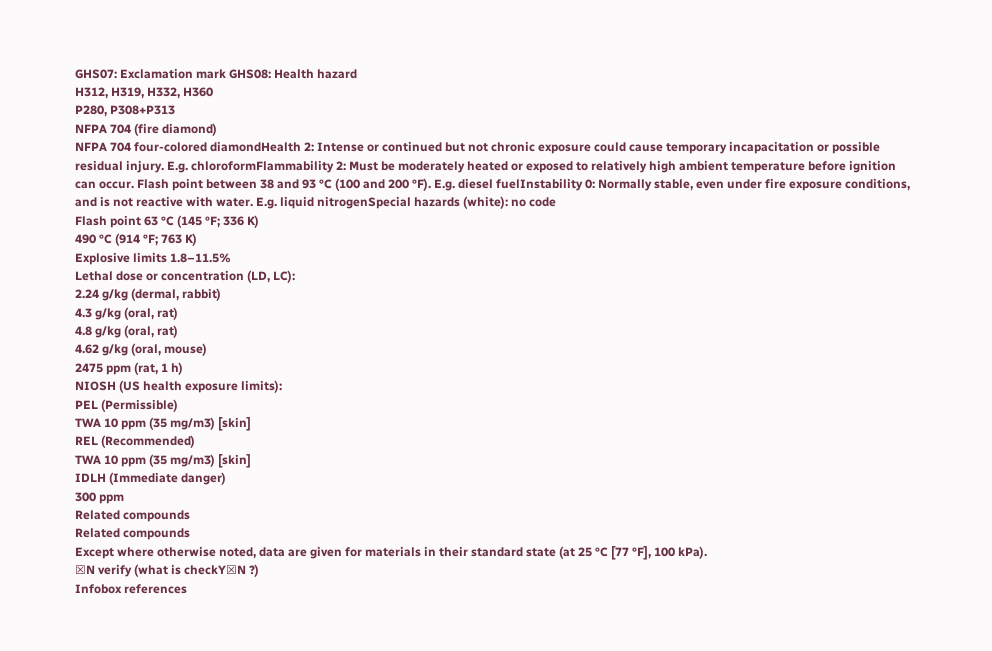GHS07: Exclamation mark GHS08: Health hazard
H312, H319, H332, H360
P280, P308+P313
NFPA 704 (fire diamond)
NFPA 704 four-colored diamondHealth 2: Intense or continued but not chronic exposure could cause temporary incapacitation or possible residual injury. E.g. chloroformFlammability 2: Must be moderately heated or exposed to relatively high ambient temperature before ignition can occur. Flash point between 38 and 93 °C (100 and 200 °F). E.g. diesel fuelInstability 0: Normally stable, even under fire exposure conditions, and is not reactive with water. E.g. liquid nitrogenSpecial hazards (white): no code
Flash point 63 °C (145 °F; 336 K)
490 °C (914 °F; 763 K)
Explosive limits 1.8–11.5%
Lethal dose or concentration (LD, LC):
2.24 g/kg (dermal, rabbit)
4.3 g/kg (oral, rat)
4.8 g/kg (oral, rat)
4.62 g/kg (oral, mouse)
2475 ppm (rat, 1 h)
NIOSH (US health exposure limits):
PEL (Permissible)
TWA 10 ppm (35 mg/m3) [skin]
REL (Recommended)
TWA 10 ppm (35 mg/m3) [skin]
IDLH (Immediate danger)
300 ppm
Related compounds
Related compounds
Except where otherwise noted, data are given for materials in their standard state (at 25 °C [77 °F], 100 kPa).
☒N verify (what is checkY☒N ?)
Infobox references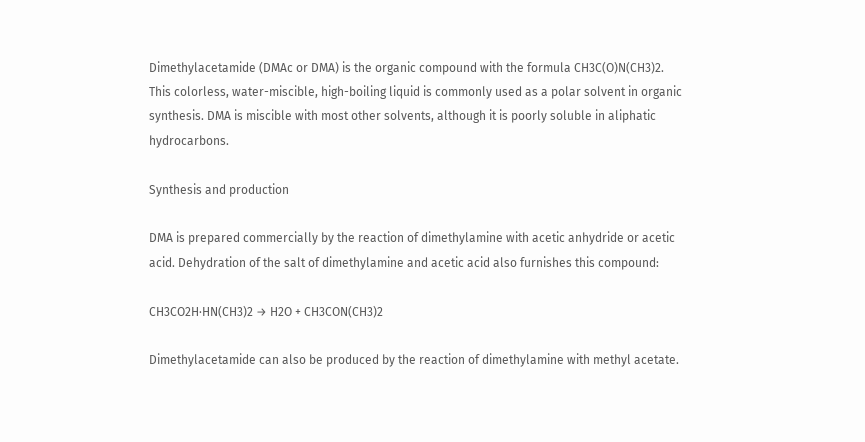Dimethylacetamide (DMAc or DMA) is the organic compound with the formula CH3C(O)N(CH3)2. This colorless, water-miscible, high-boiling liquid is commonly used as a polar solvent in organic synthesis. DMA is miscible with most other solvents, although it is poorly soluble in aliphatic hydrocarbons.

Synthesis and production

DMA is prepared commercially by the reaction of dimethylamine with acetic anhydride or acetic acid. Dehydration of the salt of dimethylamine and acetic acid also furnishes this compound:

CH3CO2H·HN(CH3)2 → H2O + CH3CON(CH3)2

Dimethylacetamide can also be produced by the reaction of dimethylamine with methyl acetate.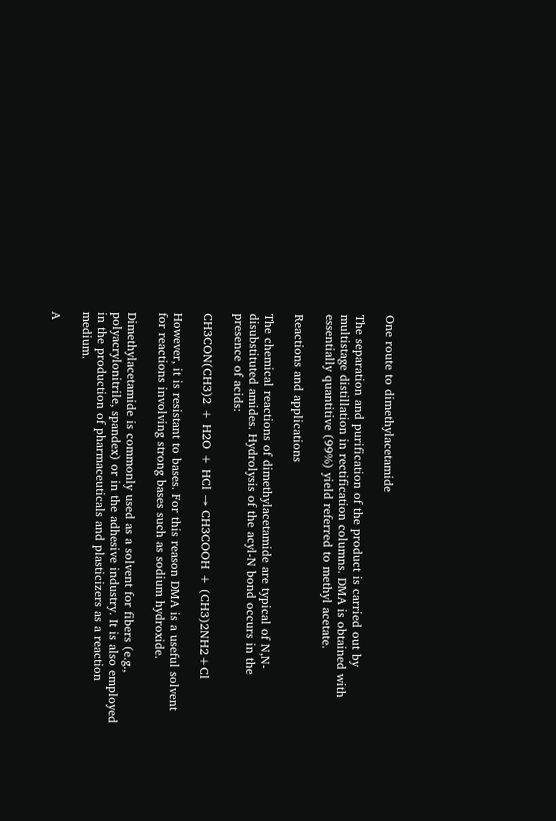One route to dimethylacetamide

The separation and purification of the product is carried out by multistage distillation in rectification columns. DMA is obtained with essentially quantitive (99%) yield referred to methyl acetate.

Reactions and applications

The chemical reactions of dimethylacetamide are typical of N,N-disubstituted amides. Hydrolysis of the acyl-N bond occurs in the presence of acids:

CH3CON(CH3)2 + H2O + HCl → CH3COOH + (CH3)2NH2+Cl

However, it is resistant to bases. For this reason DMA is a useful solvent for reactions involving strong bases such as sodium hydroxide.

Dimethylacetamide is commonly used as a solvent for fibers (e.g., polyacrylonitrile, spandex) or in the adhesive industry. It is also employed in the production of pharmaceuticals and plasticizers as a reaction medium.

A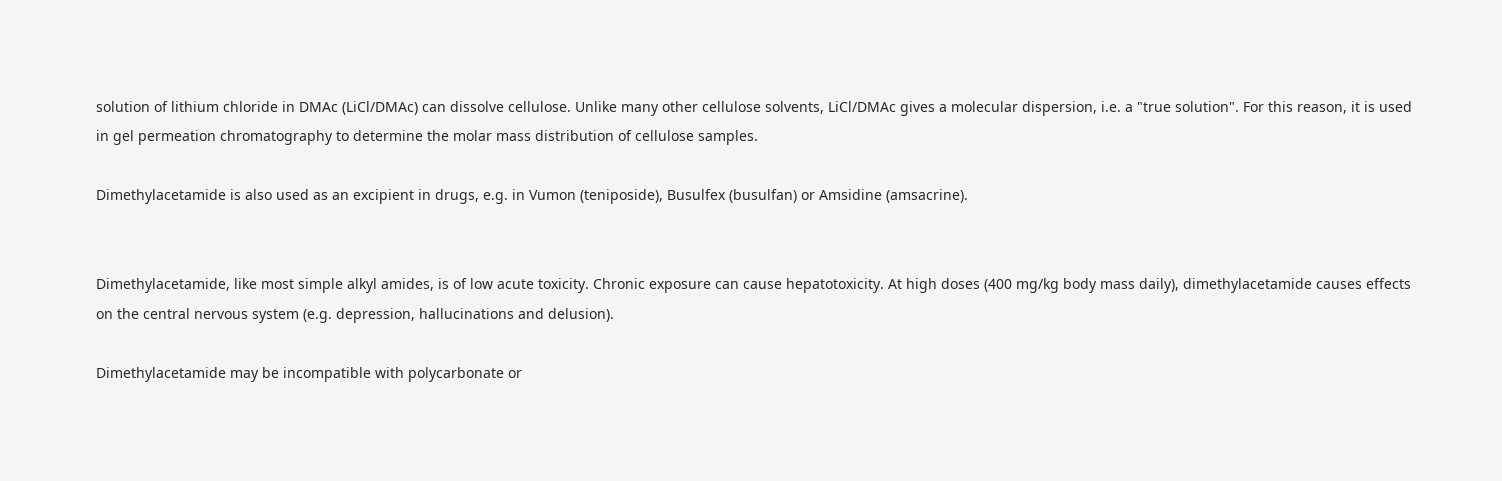solution of lithium chloride in DMAc (LiCl/DMAc) can dissolve cellulose. Unlike many other cellulose solvents, LiCl/DMAc gives a molecular dispersion, i.e. a "true solution". For this reason, it is used in gel permeation chromatography to determine the molar mass distribution of cellulose samples.

Dimethylacetamide is also used as an excipient in drugs, e.g. in Vumon (teniposide), Busulfex (busulfan) or Amsidine (amsacrine).


Dimethylacetamide, like most simple alkyl amides, is of low acute toxicity. Chronic exposure can cause hepatotoxicity. At high doses (400 mg/kg body mass daily), dimethylacetamide causes effects on the central nervous system (e.g. depression, hallucinations and delusion).

Dimethylacetamide may be incompatible with polycarbonate or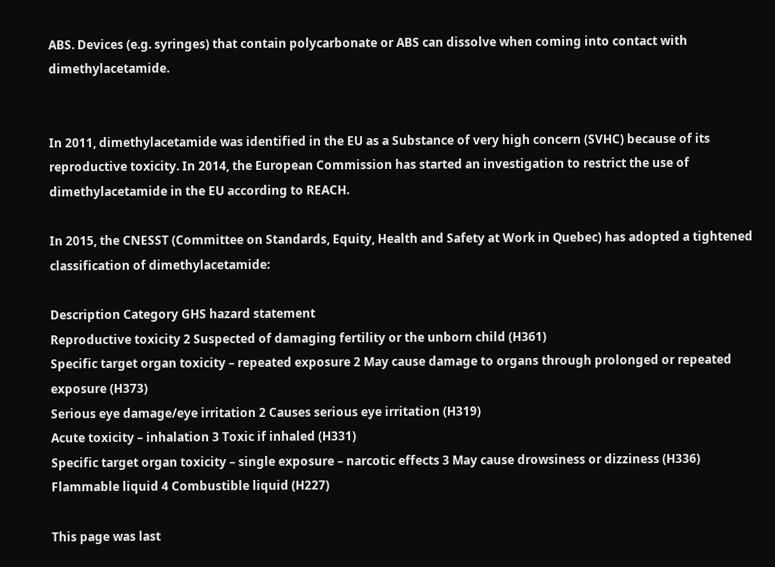ABS. Devices (e.g. syringes) that contain polycarbonate or ABS can dissolve when coming into contact with dimethylacetamide.


In 2011, dimethylacetamide was identified in the EU as a Substance of very high concern (SVHC) because of its reproductive toxicity. In 2014, the European Commission has started an investigation to restrict the use of dimethylacetamide in the EU according to REACH.

In 2015, the CNESST (Committee on Standards, Equity, Health and Safety at Work in Quebec) has adopted a tightened classification of dimethylacetamide:

Description Category GHS hazard statement
Reproductive toxicity 2 Suspected of damaging fertility or the unborn child (H361)
Specific target organ toxicity – repeated exposure 2 May cause damage to organs through prolonged or repeated exposure (H373)
Serious eye damage/eye irritation 2 Causes serious eye irritation (H319)
Acute toxicity – inhalation 3 Toxic if inhaled (H331)
Specific target organ toxicity – single exposure – narcotic effects 3 May cause drowsiness or dizziness (H336)
Flammable liquid 4 Combustible liquid (H227)

This page was last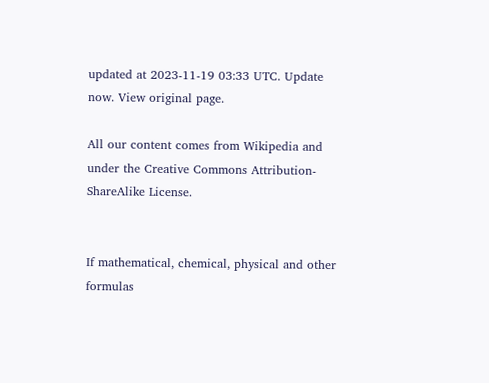updated at 2023-11-19 03:33 UTC. Update now. View original page.

All our content comes from Wikipedia and under the Creative Commons Attribution-ShareAlike License.


If mathematical, chemical, physical and other formulas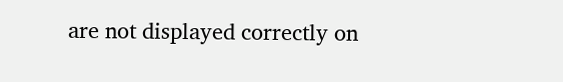are not displayed correctly on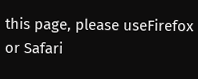this page, please useFirefox or Safari